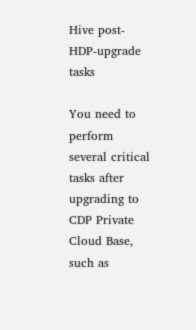Hive post-HDP-upgrade tasks

You need to perform several critical tasks after upgrading to CDP Private Cloud Base, such as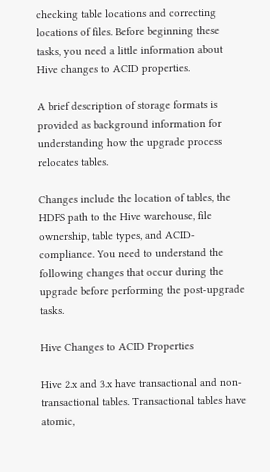checking table locations and correcting locations of files. Before beginning these tasks, you need a little information about Hive changes to ACID properties.

A brief description of storage formats is provided as background information for understanding how the upgrade process relocates tables.

Changes include the location of tables, the HDFS path to the Hive warehouse, file ownership, table types, and ACID-compliance. You need to understand the following changes that occur during the upgrade before performing the post-upgrade tasks.

Hive Changes to ACID Properties

Hive 2.x and 3.x have transactional and non-transactional tables. Transactional tables have atomic,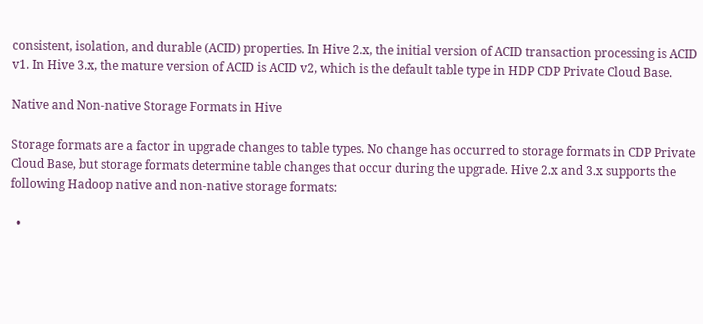consistent, isolation, and durable (ACID) properties. In Hive 2.x, the initial version of ACID transaction processing is ACID v1. In Hive 3.x, the mature version of ACID is ACID v2, which is the default table type in HDP CDP Private Cloud Base.

Native and Non-native Storage Formats in Hive

Storage formats are a factor in upgrade changes to table types. No change has occurred to storage formats in CDP Private Cloud Base, but storage formats determine table changes that occur during the upgrade. Hive 2.x and 3.x supports the following Hadoop native and non-native storage formats:

  •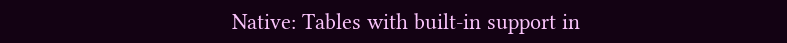Native: Tables with built-in support in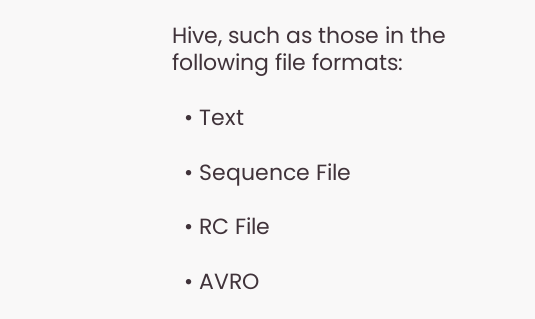Hive, such as those in the following file formats:

  • Text

  • Sequence File

  • RC File

  • AVRO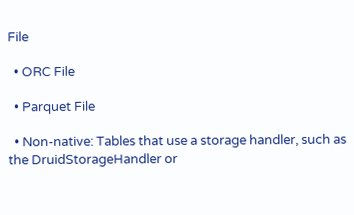File

  • ORC File

  • Parquet File

  • Non-native: Tables that use a storage handler, such as the DruidStorageHandler or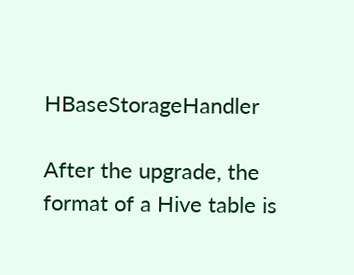HBaseStorageHandler

After the upgrade, the format of a Hive table is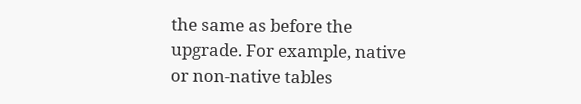the same as before the upgrade. For example, native or non-native tables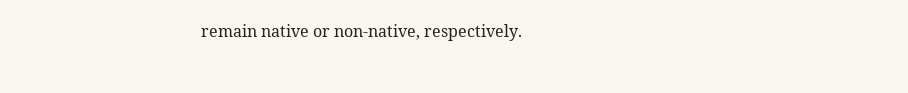remain native or non-native, respectively.